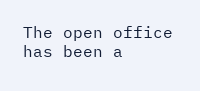The open office has been a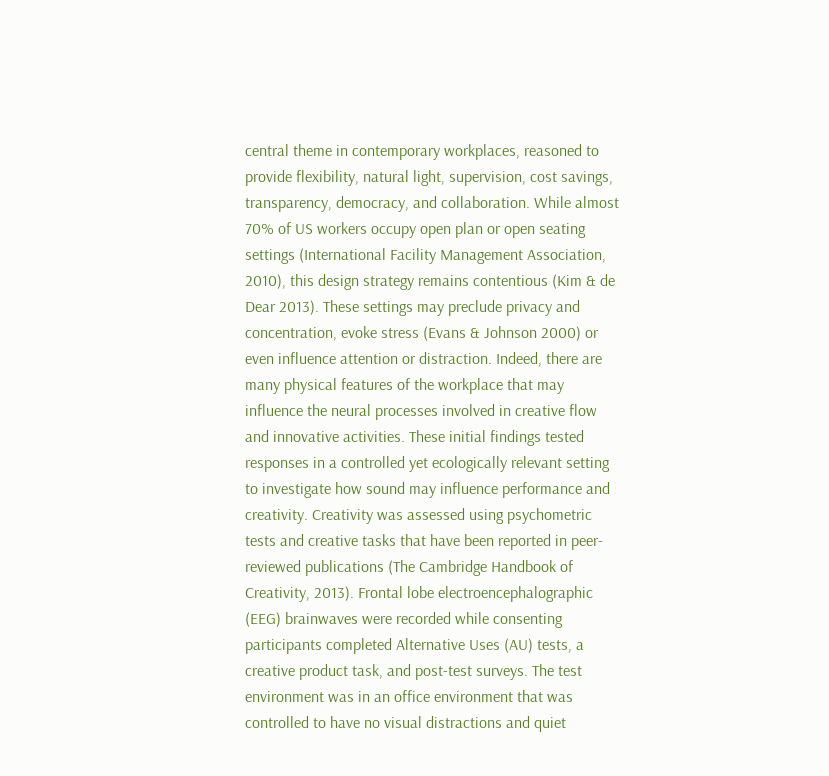central theme in contemporary workplaces, reasoned to provide flexibility, natural light, supervision, cost savings, transparency, democracy, and collaboration. While almost 70% of US workers occupy open plan or open seating settings (International Facility Management Association, 2010), this design strategy remains contentious (Kim & de Dear 2013). These settings may preclude privacy and concentration, evoke stress (Evans & Johnson 2000) or even influence attention or distraction. Indeed, there are many physical features of the workplace that may influence the neural processes involved in creative flow and innovative activities. These initial findings tested responses in a controlled yet ecologically relevant setting to investigate how sound may influence performance and creativity. Creativity was assessed using psychometric tests and creative tasks that have been reported in peer-reviewed publications (The Cambridge Handbook of Creativity, 2013). Frontal lobe electroencephalographic (EEG) brainwaves were recorded while consenting participants completed Alternative Uses (AU) tests, a creative product task, and post-test surveys. The test environment was in an office environment that was controlled to have no visual distractions and quiet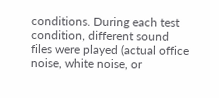conditions. During each test condition, different sound files were played (actual office noise, white noise, or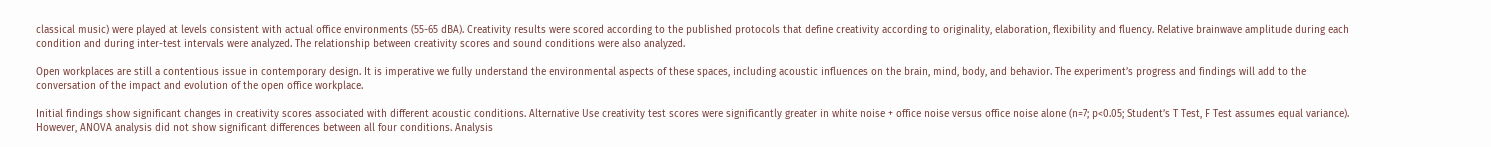classical music) were played at levels consistent with actual office environments (55-65 dBA). Creativity results were scored according to the published protocols that define creativity according to originality, elaboration, flexibility and fluency. Relative brainwave amplitude during each condition and during inter-test intervals were analyzed. The relationship between creativity scores and sound conditions were also analyzed.

Open workplaces are still a contentious issue in contemporary design. It is imperative we fully understand the environmental aspects of these spaces, including acoustic influences on the brain, mind, body, and behavior. The experiment’s progress and findings will add to the conversation of the impact and evolution of the open office workplace.

Initial findings show significant changes in creativity scores associated with different acoustic conditions. Alternative Use creativity test scores were significantly greater in white noise + office noise versus office noise alone (n=7; p<0.05; Student’s T Test, F Test assumes equal variance). However, ANOVA analysis did not show significant differences between all four conditions. Analysis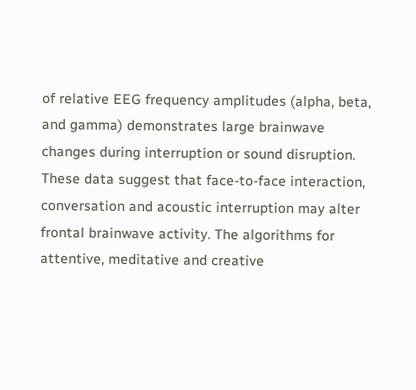of relative EEG frequency amplitudes (alpha, beta, and gamma) demonstrates large brainwave changes during interruption or sound disruption. These data suggest that face-to-face interaction, conversation and acoustic interruption may alter frontal brainwave activity. The algorithms for attentive, meditative and creative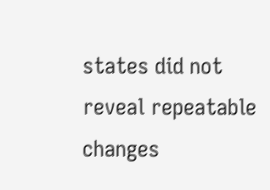states did not reveal repeatable changes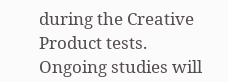during the Creative Product tests. Ongoing studies will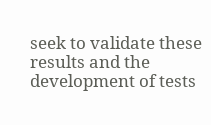seek to validate these results and the development of tests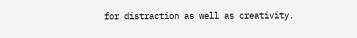for distraction as well as creativity.